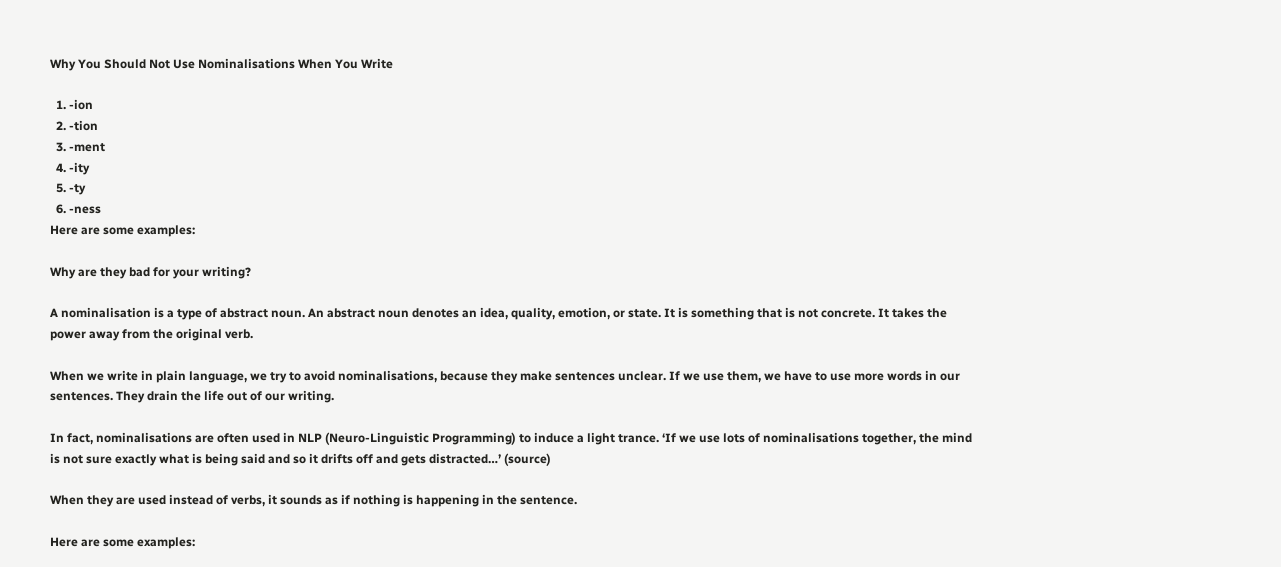Why You Should Not Use Nominalisations When You Write

  1. -ion
  2. -tion
  3. -ment
  4. -ity
  5. -ty
  6. -ness
Here are some examples:

Why are they bad for your writing?

A nominalisation is a type of abstract noun. An abstract noun denotes an idea, quality, emotion, or state. It is something that is not concrete. It takes the power away from the original verb.

When we write in plain language, we try to avoid nominalisations, because they make sentences unclear. If we use them, we have to use more words in our sentences. They drain the life out of our writing.

In fact, nominalisations are often used in NLP (Neuro-Linguistic Programming) to induce a light trance. ‘If we use lots of nominalisations together, the mind is not sure exactly what is being said and so it drifts off and gets distracted…’ (source)

When they are used instead of verbs, it sounds as if nothing is happening in the sentence.

Here are some examples: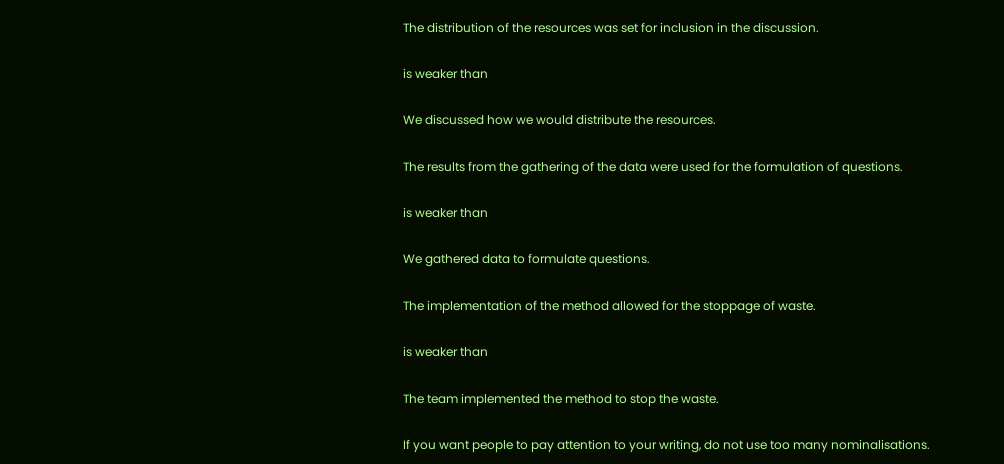The distribution of the resources was set for inclusion in the discussion.

is weaker than

We discussed how we would distribute the resources.

The results from the gathering of the data were used for the formulation of questions.

is weaker than

We gathered data to formulate questions.

The implementation of the method allowed for the stoppage of waste.

is weaker than

The team implemented the method to stop the waste.

If you want people to pay attention to your writing, do not use too many nominalisations.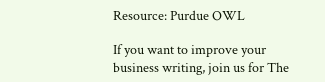Resource: Purdue OWL

If you want to improve your business writing, join us for The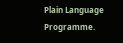Plain Language Programme.